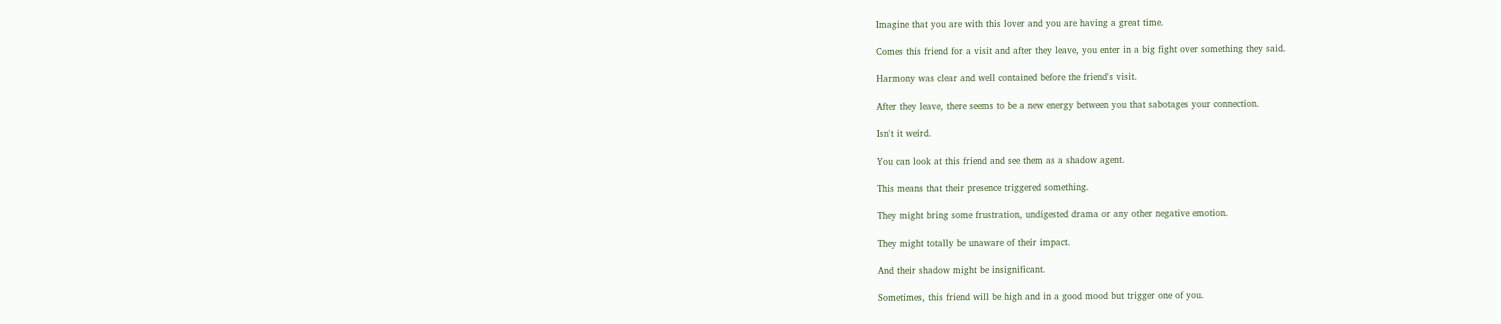Imagine that you are with this lover and you are having a great time.

Comes this friend for a visit and after they leave, you enter in a big fight over something they said.

Harmony was clear and well contained before the friend's visit.

After they leave, there seems to be a new energy between you that sabotages your connection.

Isn't it weird.

You can look at this friend and see them as a shadow agent.

This means that their presence triggered something.

They might bring some frustration, undigested drama or any other negative emotion.

They might totally be unaware of their impact.

And their shadow might be insignificant.

Sometimes, this friend will be high and in a good mood but trigger one of you.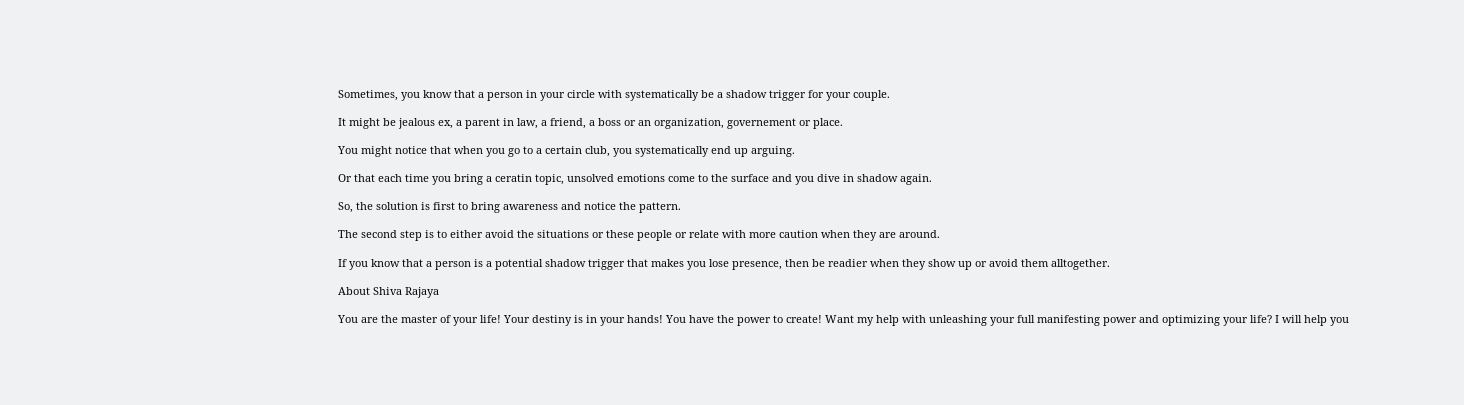Sometimes, you know that a person in your circle with systematically be a shadow trigger for your couple.

It might be jealous ex, a parent in law, a friend, a boss or an organization, governement or place.

You might notice that when you go to a certain club, you systematically end up arguing.

Or that each time you bring a ceratin topic, unsolved emotions come to the surface and you dive in shadow again.

So, the solution is first to bring awareness and notice the pattern.

The second step is to either avoid the situations or these people or relate with more caution when they are around.

If you know that a person is a potential shadow trigger that makes you lose presence, then be readier when they show up or avoid them alltogether.

About Shiva Rajaya

You are the master of your life! Your destiny is in your hands! You have the power to create! Want my help with unleashing your full manifesting power and optimizing your life? I will help you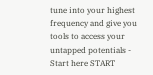tune into your highest frequency and give you tools to access your untapped potentials - Start here START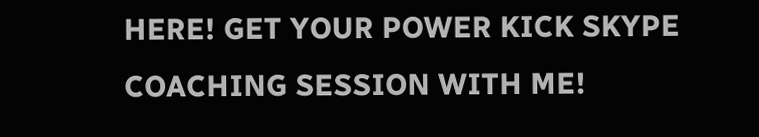HERE! GET YOUR POWER KICK SKYPE COACHING SESSION WITH ME!